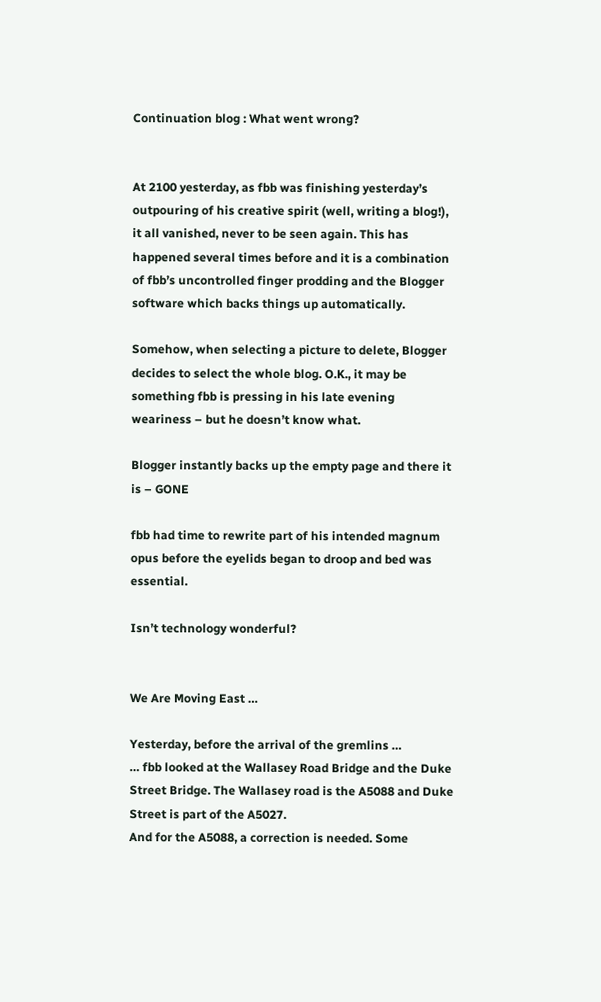Continuation blog : What went wrong?


At 2100 yesterday, as fbb was finishing yesterday’s outpouring of his creative spirit (well, writing a blog!), it all vanished, never to be seen again. This has happened several times before and it is a combination of fbb’s uncontrolled finger prodding and the Blogger software which backs things up automatically.

Somehow, when selecting a picture to delete, Blogger decides to select the whole blog. O.K., it may be something fbb is pressing in his late evening weariness – but he doesn’t know what.

Blogger instantly backs up the empty page and there it is – GONE

fbb had time to rewrite part of his intended magnum opus before the eyelids began to droop and bed was essential.

Isn’t technology wonderful?


We Are Moving East …

Yesterday, before the arrival of the gremlins …
… fbb looked at the Wallasey Road Bridge and the Duke Street Bridge. The Wallasey road is the A5088 and Duke Street is part of the A5027.
And for the A5088, a correction is needed. Some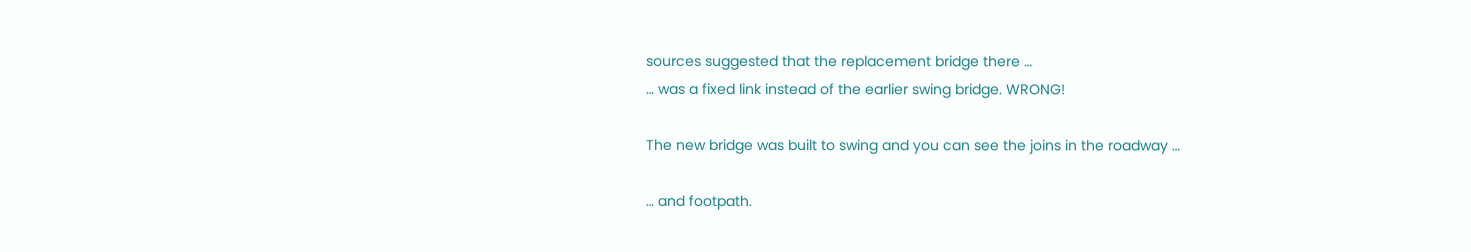sources suggested that the replacement bridge there …
… was a fixed link instead of the earlier swing bridge. WRONG!

The new bridge was built to swing and you can see the joins in the roadway …

… and footpath.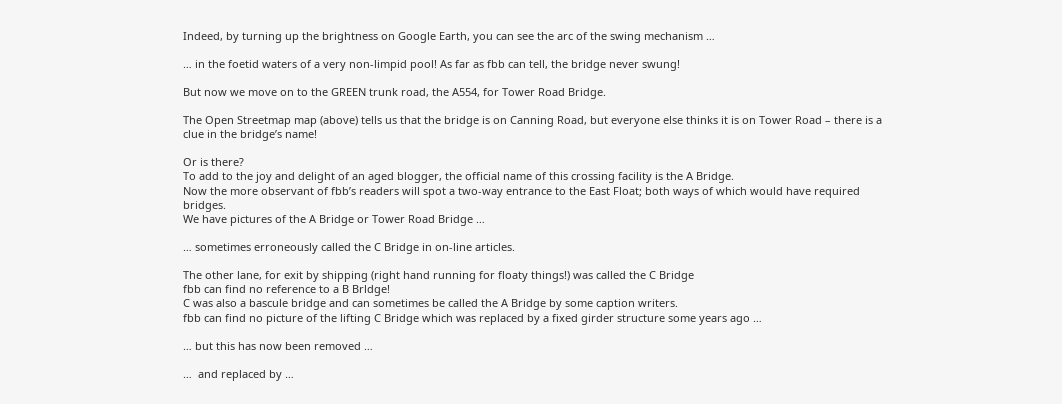Indeed, by turning up the brightness on Google Earth, you can see the arc of the swing mechanism …

… in the foetid waters of a very non-limpid pool! As far as fbb can tell, the bridge never swung!

But now we move on to the GREEN trunk road, the A554, for Tower Road Bridge.

The Open Streetmap map (above) tells us that the bridge is on Canning Road, but everyone else thinks it is on Tower Road – there is a clue in the bridge’s name!

Or is there?
To add to the joy and delight of an aged blogger, the official name of this crossing facility is the A Bridge.
Now the more observant of fbb’s readers will spot a two-way entrance to the East Float; both ways of which would have required bridges.
We have pictures of the A Bridge or Tower Road Bridge …

… sometimes erroneously called the C Bridge in on-line articles.

The other lane, for exit by shipping (right hand running for floaty things!) was called the C Bridge
fbb can find no reference to a B Brldge!
C was also a bascule bridge and can sometimes be called the A Bridge by some caption writers.
fbb can find no picture of the lifting C Bridge which was replaced by a fixed girder structure some years ago …

… but this has now been removed …

…  and replaced by …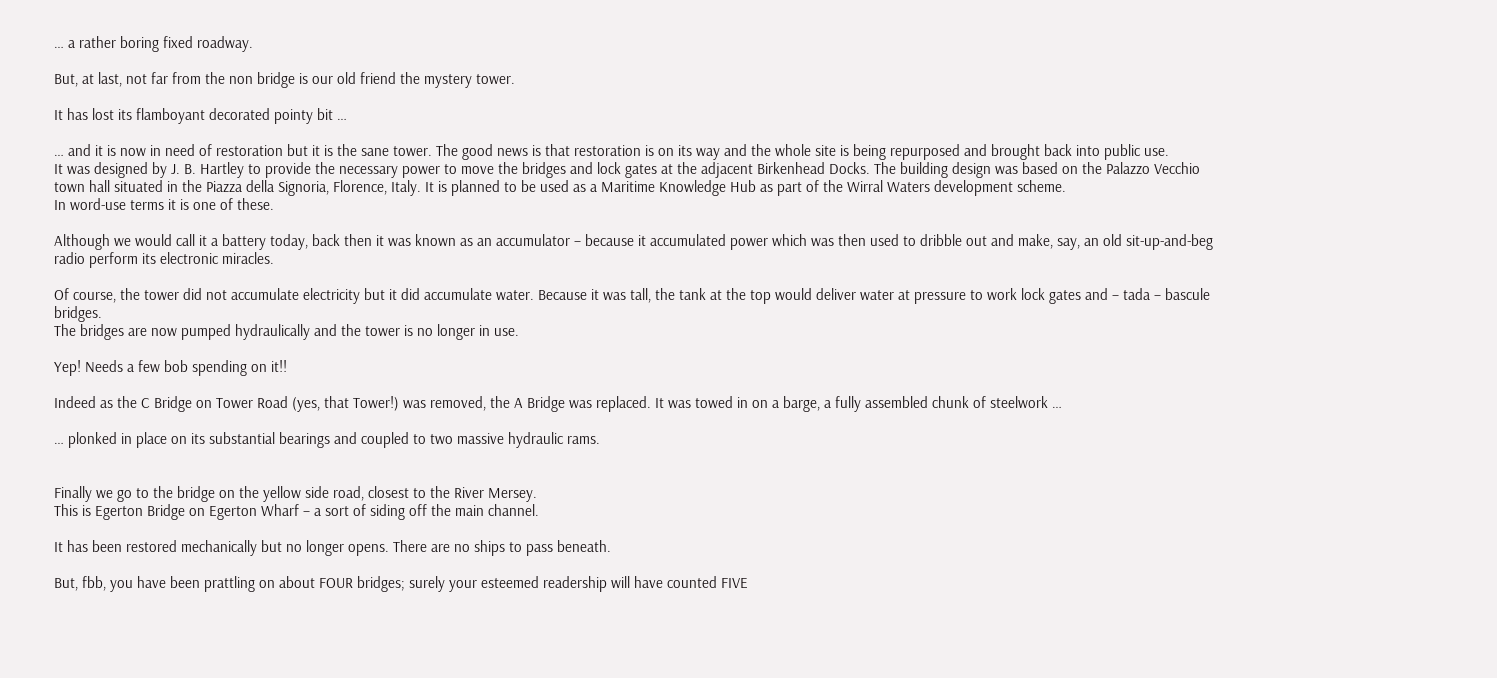… a rather boring fixed roadway.

But, at last, not far from the non bridge is our old friend the mystery tower.

It has lost its flamboyant decorated pointy bit …

… and it is now in need of restoration but it is the sane tower. The good news is that restoration is on its way and the whole site is being repurposed and brought back into public use.
It was designed by J. B. Hartley to provide the necessary power to move the bridges and lock gates at the adjacent Birkenhead Docks. The building design was based on the Palazzo Vecchio town hall situated in the Piazza della Signoria, Florence, Italy. It is planned to be used as a Maritime Knowledge Hub as part of the Wirral Waters development scheme.
In word-use terms it is one of these.

Although we would call it a battery today, back then it was known as an accumulator – because it accumulated power which was then used to dribble out and make, say, an old sit-up-and-beg radio perform its electronic miracles.

Of course, the tower did not accumulate electricity but it did accumulate water. Because it was tall, the tank at the top would deliver water at pressure to work lock gates and – tada – bascule bridges.
The bridges are now pumped hydraulically and the tower is no longer in use.

Yep! Needs a few bob spending on it!!

Indeed as the C Bridge on Tower Road (yes, that Tower!) was removed, the A Bridge was replaced. It was towed in on a barge, a fully assembled chunk of steelwork …

… plonked in place on its substantial bearings and coupled to two massive hydraulic rams.


Finally we go to the bridge on the yellow side road, closest to the River Mersey.
This is Egerton Bridge on Egerton Wharf – a sort of siding off the main channel.

It has been restored mechanically but no longer opens. There are no ships to pass beneath.

But, fbb, you have been prattling on about FOUR bridges; surely your esteemed readership will have counted FIVE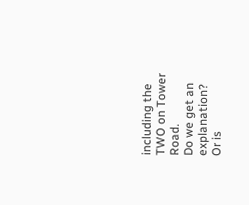including the TWO on Tower Road.
Do we get an explanation? Or is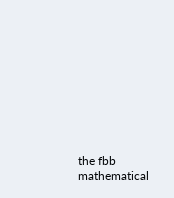the fbb mathematical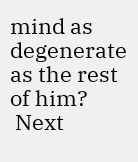mind as degenerate as the rest of him?
 Next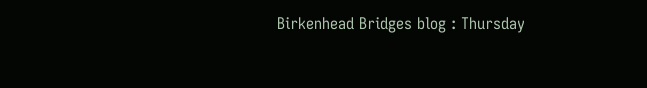Birkenhead Bridges blog : Thursday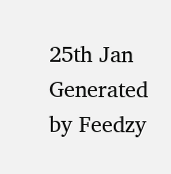25th Jan
Generated by Feedzy